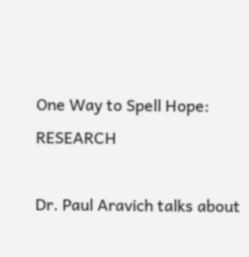One Way to Spell Hope: RESEARCH

Dr. Paul Aravich talks about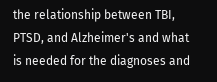the relationship between TBI, PTSD, and Alzheimer's and what is needed for the diagnoses and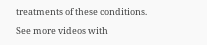treatments of these conditions.

See more videos with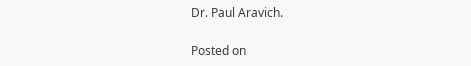Dr. Paul Aravich.

Posted on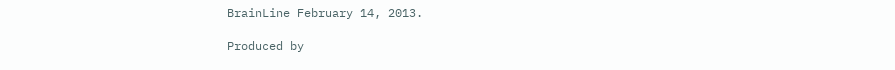BrainLine February 14, 2013.

Produced by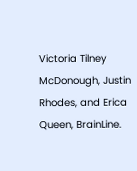Victoria Tilney McDonough, Justin Rhodes, and Erica Queen, BrainLine.